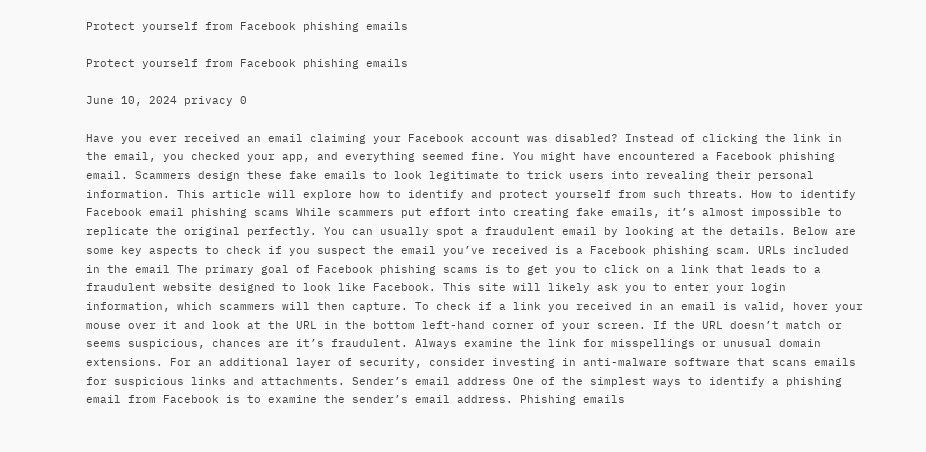Protect yourself from Facebook phishing emails

Protect yourself from Facebook phishing emails

June 10, 2024 privacy 0

Have you ever received an email claiming your Facebook account was disabled? Instead of clicking the link in the email, you checked your app, and everything seemed fine. You might have encountered a Facebook phishing email. Scammers design these fake emails to look legitimate to trick users into revealing their personal information. This article will explore how to identify and protect yourself from such threats. How to identify Facebook email phishing scams While scammers put effort into creating fake emails, it’s almost impossible to replicate the original perfectly. You can usually spot a fraudulent email by looking at the details. Below are some key aspects to check if you suspect the email you’ve received is a Facebook phishing scam. URLs included in the email The primary goal of Facebook phishing scams is to get you to click on a link that leads to a fraudulent website designed to look like Facebook. This site will likely ask you to enter your login information, which scammers will then capture. To check if a link you received in an email is valid, hover your mouse over it and look at the URL in the bottom left-hand corner of your screen. If the URL doesn’t match or seems suspicious, chances are it’s fraudulent. Always examine the link for misspellings or unusual domain extensions. For an additional layer of security, consider investing in anti-malware software that scans emails for suspicious links and attachments. Sender’s email address One of the simplest ways to identify a phishing email from Facebook is to examine the sender’s email address. Phishing emails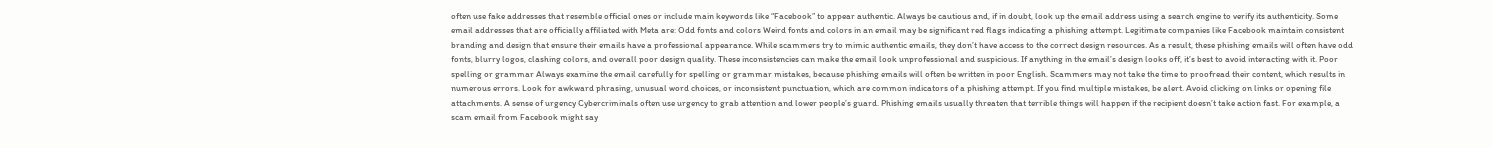often use fake addresses that resemble official ones or include main keywords like “Facebook” to appear authentic. Always be cautious and, if in doubt, look up the email address using a search engine to verify its authenticity. Some email addresses that are officially affiliated with Meta are: Odd fonts and colors Weird fonts and colors in an email may be significant red flags indicating a phishing attempt. Legitimate companies like Facebook maintain consistent branding and design that ensure their emails have a professional appearance. While scammers try to mimic authentic emails, they don’t have access to the correct design resources. As a result, these phishing emails will often have odd fonts, blurry logos, clashing colors, and overall poor design quality. These inconsistencies can make the email look unprofessional and suspicious. If anything in the email’s design looks off, it’s best to avoid interacting with it. Poor spelling or grammar Always examine the email carefully for spelling or grammar mistakes, because phishing emails will often be written in poor English. Scammers may not take the time to proofread their content, which results in numerous errors. Look for awkward phrasing, unusual word choices, or inconsistent punctuation, which are common indicators of a phishing attempt. If you find multiple mistakes, be alert. Avoid clicking on links or opening file attachments. A sense of urgency Cybercriminals often use urgency to grab attention and lower people’s guard. Phishing emails usually threaten that terrible things will happen if the recipient doesn’t take action fast. For example, a scam email from Facebook might say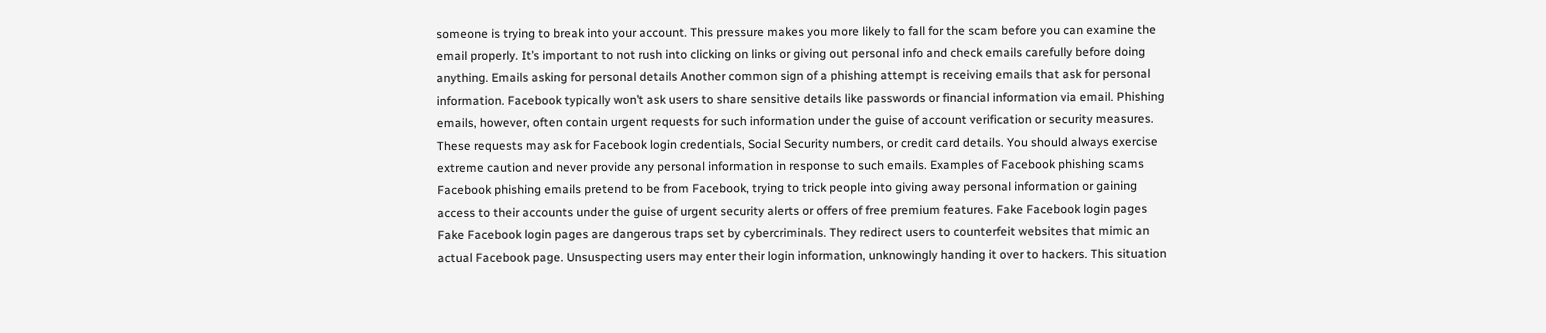someone is trying to break into your account. This pressure makes you more likely to fall for the scam before you can examine the email properly. It’s important to not rush into clicking on links or giving out personal info and check emails carefully before doing anything. Emails asking for personal details Another common sign of a phishing attempt is receiving emails that ask for personal information. Facebook typically won’t ask users to share sensitive details like passwords or financial information via email. Phishing emails, however, often contain urgent requests for such information under the guise of account verification or security measures. These requests may ask for Facebook login credentials, Social Security numbers, or credit card details. You should always exercise extreme caution and never provide any personal information in response to such emails. Examples of Facebook phishing scams Facebook phishing emails pretend to be from Facebook, trying to trick people into giving away personal information or gaining access to their accounts under the guise of urgent security alerts or offers of free premium features. Fake Facebook login pages Fake Facebook login pages are dangerous traps set by cybercriminals. They redirect users to counterfeit websites that mimic an actual Facebook page. Unsuspecting users may enter their login information, unknowingly handing it over to hackers. This situation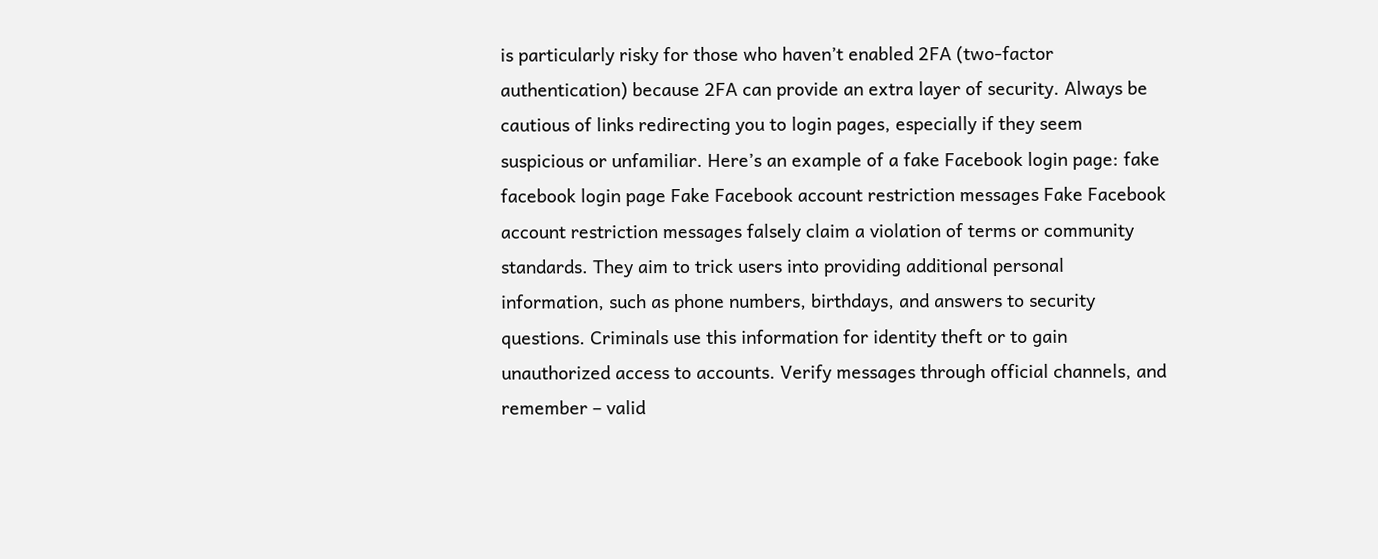is particularly risky for those who haven’t enabled 2FA (two-factor authentication) because 2FA can provide an extra layer of security. Always be cautious of links redirecting you to login pages, especially if they seem suspicious or unfamiliar. Here’s an example of a fake Facebook login page: fake facebook login page Fake Facebook account restriction messages Fake Facebook account restriction messages falsely claim a violation of terms or community standards. They aim to trick users into providing additional personal information, such as phone numbers, birthdays, and answers to security questions. Criminals use this information for identity theft or to gain unauthorized access to accounts. Verify messages through official channels, and remember – valid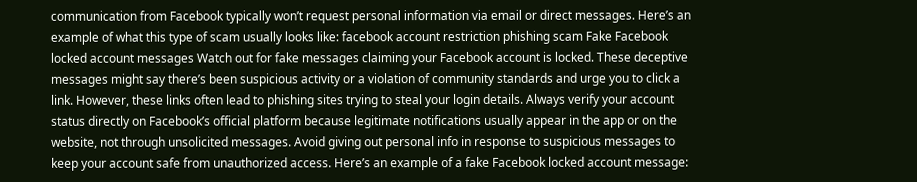communication from Facebook typically won’t request personal information via email or direct messages. Here’s an example of what this type of scam usually looks like: facebook account restriction phishing scam Fake Facebook locked account messages Watch out for fake messages claiming your Facebook account is locked. These deceptive messages might say there’s been suspicious activity or a violation of community standards and urge you to click a link. However, these links often lead to phishing sites trying to steal your login details. Always verify your account status directly on Facebook’s official platform because legitimate notifications usually appear in the app or on the website, not through unsolicited messages. Avoid giving out personal info in response to suspicious messages to keep your account safe from unauthorized access. Here’s an example of a fake Facebook locked account message: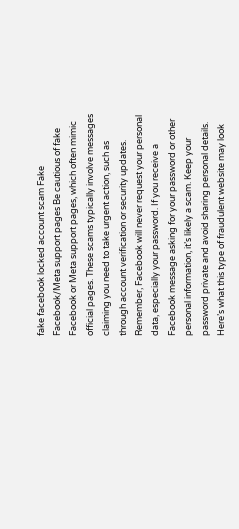fake facebook locked account scam Fake Facebook/Meta support pages Be cautious of fake Facebook or Meta support pages, which often mimic official pages. These scams typically involve messages claiming you need to take urgent action, such as through account verification or security updates. Remember, Facebook will never request your personal data, especially your password. If you receive a Facebook message asking for your password or other personal information, it’s likely a scam. Keep your password private and avoid sharing personal details. Here’s what this type of fraudulent website may look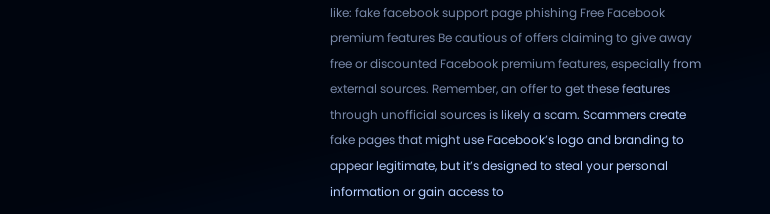like: fake facebook support page phishing Free Facebook premium features Be cautious of offers claiming to give away free or discounted Facebook premium features, especially from external sources. Remember, an offer to get these features through unofficial sources is likely a scam. Scammers create fake pages that might use Facebook’s logo and branding to appear legitimate, but it’s designed to steal your personal information or gain access to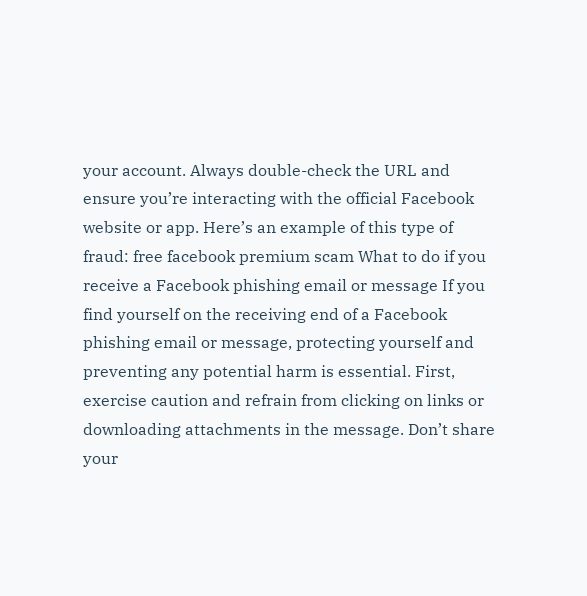your account. Always double-check the URL and ensure you’re interacting with the official Facebook website or app. Here’s an example of this type of fraud: free facebook premium scam What to do if you receive a Facebook phishing email or message If you find yourself on the receiving end of a Facebook phishing email or message, protecting yourself and preventing any potential harm is essential. First, exercise caution and refrain from clicking on links or downloading attachments in the message. Don’t share your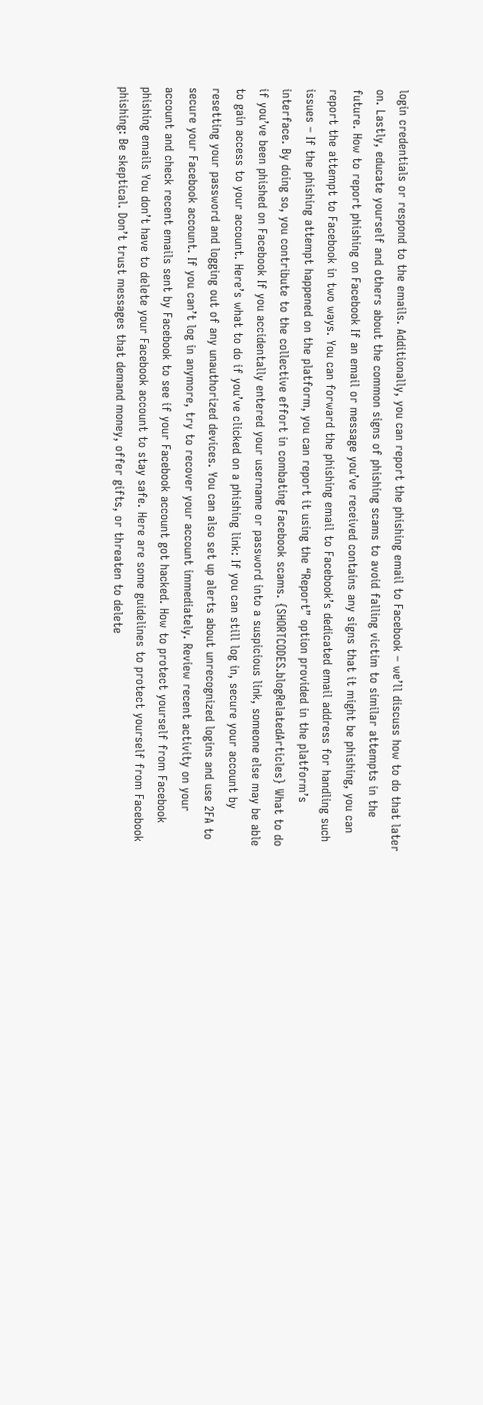login credentials or respond to the emails. Additionally, you can report the phishing email to Facebook – we’ll discuss how to do that later on. Lastly, educate yourself and others about the common signs of phishing scams to avoid falling victim to similar attempts in the future. How to report phishing on Facebook If an email or message you’ve received contains any signs that it might be phishing, you can report the attempt to Facebook in two ways. You can forward the phishing email to Facebook’s dedicated email address for handling such issues – If the phishing attempt happened on the platform, you can report it using the “Report” option provided in the platform’s interface. By doing so, you contribute to the collective effort in combating Facebook scams. {SHORTCODES.blogRelatedArticles} What to do if you’ve been phished on Facebook If you accidentally entered your username or password into a suspicious link, someone else may be able to gain access to your account. Here’s what to do if you’ve clicked on a phishing link: If you can still log in, secure your account by resetting your password and logging out of any unauthorized devices. You can also set up alerts about unrecognized logins and use 2FA to secure your Facebook account. If you can’t log in anymore, try to recover your account immediately. Review recent activity on your account and check recent emails sent by Facebook to see if your Facebook account got hacked. How to protect yourself from Facebook phishing emails You don’t have to delete your Facebook account to stay safe. Here are some guidelines to protect yourself from Facebook phishing: Be skeptical. Don’t trust messages that demand money, offer gifts, or threaten to delete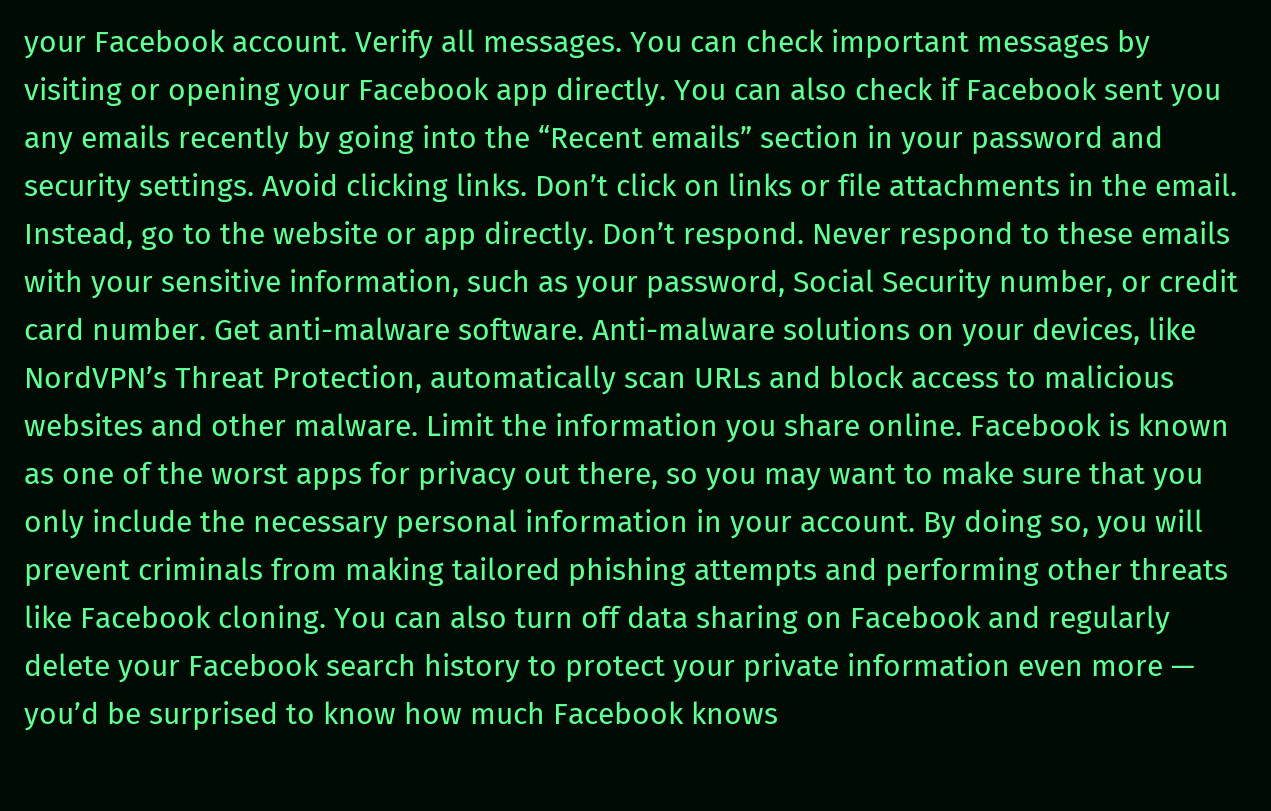your Facebook account. Verify all messages. You can check important messages by visiting or opening your Facebook app directly. You can also check if Facebook sent you any emails recently by going into the “Recent emails” section in your password and security settings. Avoid clicking links. Don’t click on links or file attachments in the email. Instead, go to the website or app directly. Don’t respond. Never respond to these emails with your sensitive information, such as your password, Social Security number, or credit card number. Get anti-malware software. Anti-malware solutions on your devices, like NordVPN’s Threat Protection, automatically scan URLs and block access to malicious websites and other malware. Limit the information you share online. Facebook is known as one of the worst apps for privacy out there, so you may want to make sure that you only include the necessary personal information in your account. By doing so, you will prevent criminals from making tailored phishing attempts and performing other threats like Facebook cloning. You can also turn off data sharing on Facebook and regularly delete your Facebook search history to protect your private information even more — you’d be surprised to know how much Facebook knows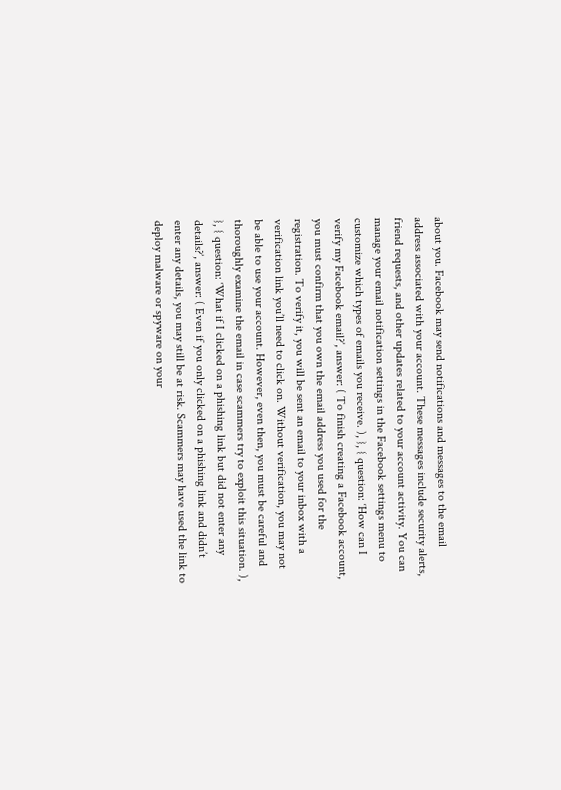about you. Facebook may send notifications and messages to the email address associated with your account. These messages include security alerts, friend requests, and other updates related to your account activity. You can manage your email notification settings in the Facebook settings menu to customize which types of emails you receive. ), }, { question: ‘How can I verify my Facebook email?’, answer: ( To finish creating a Facebook account, you must confirm that you own the email address you used for the registration. To verify it, you will be sent an email to your inbox with a verification link you’ll need to click on. Without verification, you may not be able to use your account. However, even then, you must be careful and thoroughly examine the email in case scammers try to exploit this situation. ), }, { question: ‘What if I clicked on a phishing link but did not enter any details?’, answer: ( Even if you only clicked on a phishing link and didn’t enter any details, you may still be at risk. Scammers may have used the link to deploy malware or spyware on your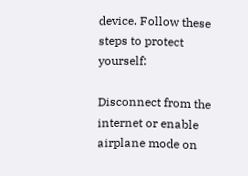device. Follow these steps to protect yourself:

Disconnect from the internet or enable airplane mode on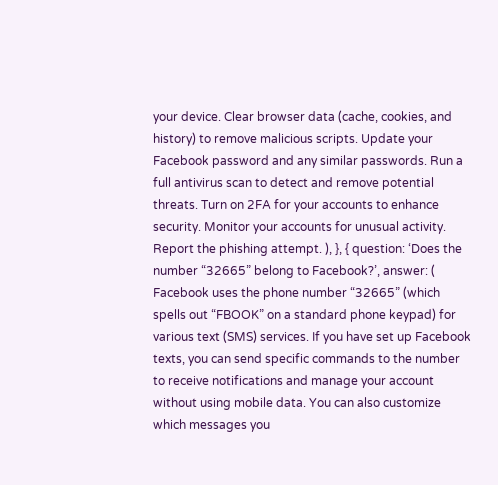your device. Clear browser data (cache, cookies, and history) to remove malicious scripts. Update your Facebook password and any similar passwords. Run a full antivirus scan to detect and remove potential threats. Turn on 2FA for your accounts to enhance security. Monitor your accounts for unusual activity. Report the phishing attempt. ), }, { question: ‘Does the number “32665” belong to Facebook?’, answer: ( Facebook uses the phone number “32665” (which spells out “FBOOK” on a standard phone keypad) for various text (SMS) services. If you have set up Facebook texts, you can send specific commands to the number to receive notifications and manage your account without using mobile data. You can also customize which messages you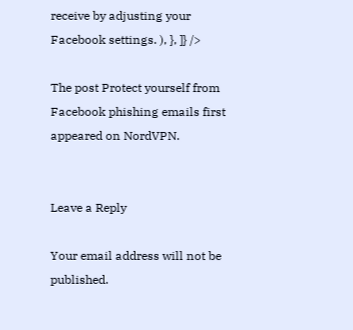receive by adjusting your Facebook settings. ), }, ]} />

The post Protect yourself from Facebook phishing emails first appeared on NordVPN.


Leave a Reply

Your email address will not be published.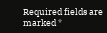Required fields are marked *